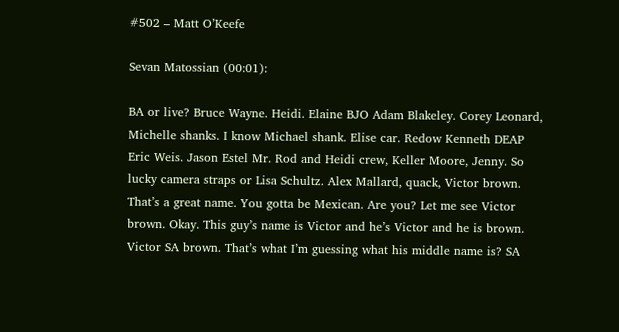#502 – Matt O’Keefe

Sevan Matossian (00:01):

BA or live? Bruce Wayne. Heidi. Elaine BJO Adam Blakeley. Corey Leonard, Michelle shanks. I know Michael shank. Elise car. Redow Kenneth DEAP Eric Weis. Jason Estel Mr. Rod and Heidi crew, Keller Moore, Jenny. So lucky camera straps or Lisa Schultz. Alex Mallard, quack, Victor brown. That’s a great name. You gotta be Mexican. Are you? Let me see Victor brown. Okay. This guy’s name is Victor and he’s Victor and he is brown. Victor SA brown. That’s what I’m guessing what his middle name is? SA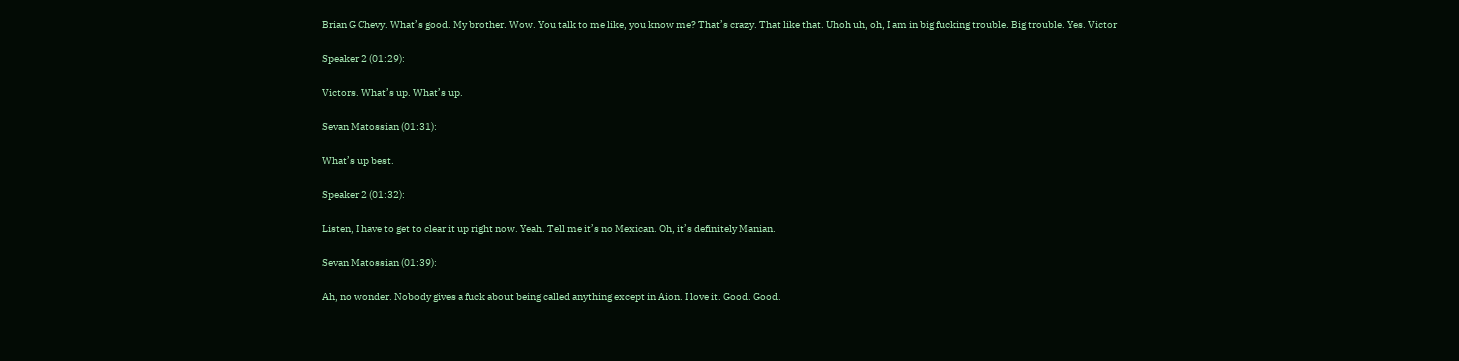Brian G Chevy. What’s good. My brother. Wow. You talk to me like, you know me? That’s crazy. That like that. Uhoh uh, oh, I am in big fucking trouble. Big trouble. Yes. Victor

Speaker 2 (01:29):

Victors. What’s up. What’s up.

Sevan Matossian (01:31):

What’s up best.

Speaker 2 (01:32):

Listen, I have to get to clear it up right now. Yeah. Tell me it’s no Mexican. Oh, it’s definitely Manian.

Sevan Matossian (01:39):

Ah, no wonder. Nobody gives a fuck about being called anything except in Aion. I love it. Good. Good.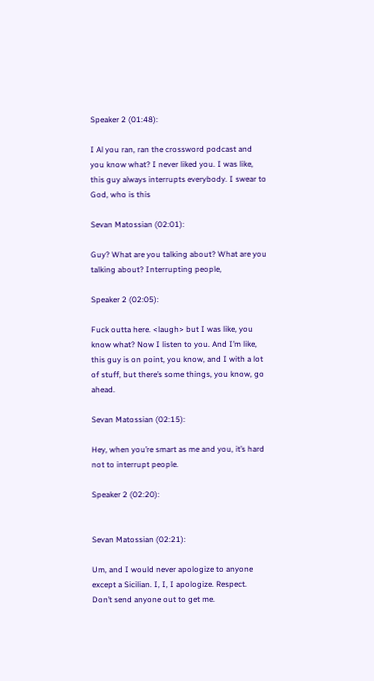Speaker 2 (01:48):

I Al you ran, ran the crossword podcast and you know what? I never liked you. I was like, this guy always interrupts everybody. I swear to God, who is this

Sevan Matossian (02:01):

Guy? What are you talking about? What are you talking about? Interrupting people,

Speaker 2 (02:05):

Fuck outta here. <laugh> but I was like, you know what? Now I listen to you. And I’m like, this guy is on point, you know, and I with a lot of stuff, but there’s some things, you know, go ahead.

Sevan Matossian (02:15):

Hey, when you’re smart as me and you, it’s hard not to interrupt people.

Speaker 2 (02:20):


Sevan Matossian (02:21):

Um, and I would never apologize to anyone except a Sicilian. I, I, I apologize. Respect. Don’t send anyone out to get me.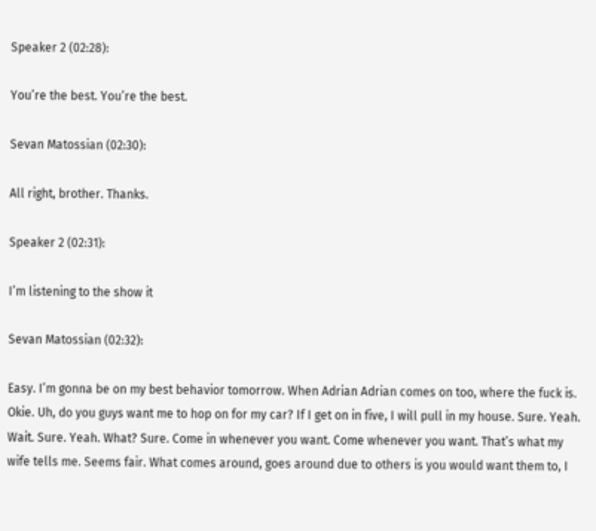Speaker 2 (02:28):

You’re the best. You’re the best.

Sevan Matossian (02:30):

All right, brother. Thanks.

Speaker 2 (02:31):

I’m listening to the show it

Sevan Matossian (02:32):

Easy. I’m gonna be on my best behavior tomorrow. When Adrian Adrian comes on too, where the fuck is. Okie. Uh, do you guys want me to hop on for my car? If I get on in five, I will pull in my house. Sure. Yeah. Wait. Sure. Yeah. What? Sure. Come in whenever you want. Come whenever you want. That’s what my wife tells me. Seems fair. What comes around, goes around due to others is you would want them to, I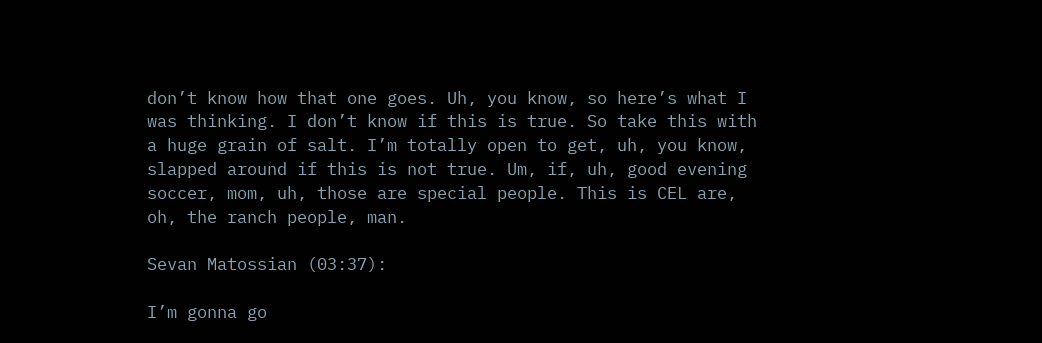don’t know how that one goes. Uh, you know, so here’s what I was thinking. I don’t know if this is true. So take this with a huge grain of salt. I’m totally open to get, uh, you know, slapped around if this is not true. Um, if, uh, good evening soccer, mom, uh, those are special people. This is CEL are, oh, the ranch people, man.

Sevan Matossian (03:37):

I’m gonna go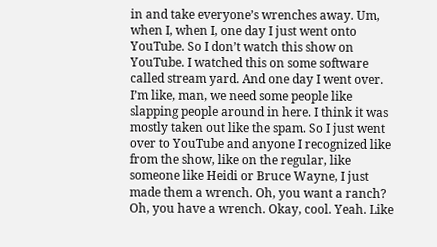in and take everyone’s wrenches away. Um, when I, when I, one day I just went onto YouTube. So I don’t watch this show on YouTube. I watched this on some software called stream yard. And one day I went over. I’m like, man, we need some people like slapping people around in here. I think it was mostly taken out like the spam. So I just went over to YouTube and anyone I recognized like from the show, like on the regular, like someone like Heidi or Bruce Wayne, I just made them a wrench. Oh, you want a ranch? Oh, you have a wrench. Okay, cool. Yeah. Like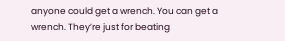anyone could get a wrench. You can get a wrench. They’re just for beating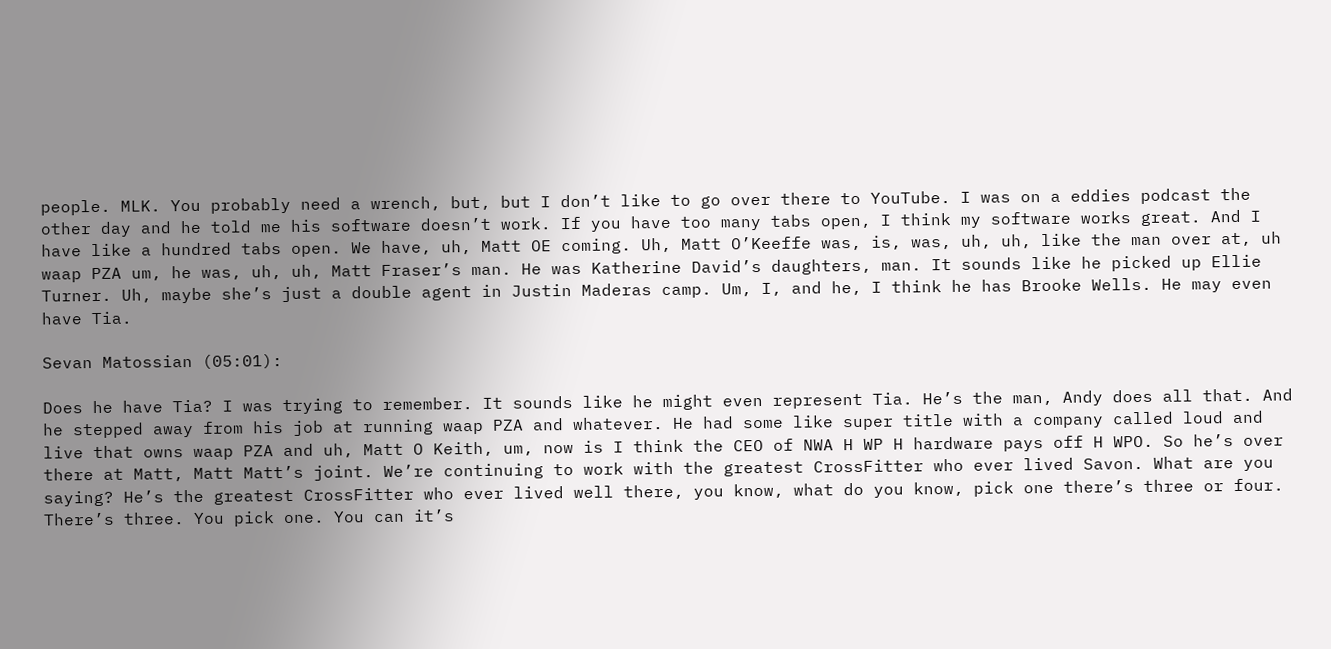people. MLK. You probably need a wrench, but, but I don’t like to go over there to YouTube. I was on a eddies podcast the other day and he told me his software doesn’t work. If you have too many tabs open, I think my software works great. And I have like a hundred tabs open. We have, uh, Matt OE coming. Uh, Matt O’Keeffe was, is, was, uh, uh, like the man over at, uh waap PZA um, he was, uh, uh, Matt Fraser’s man. He was Katherine David’s daughters, man. It sounds like he picked up Ellie Turner. Uh, maybe she’s just a double agent in Justin Maderas camp. Um, I, and he, I think he has Brooke Wells. He may even have Tia.

Sevan Matossian (05:01):

Does he have Tia? I was trying to remember. It sounds like he might even represent Tia. He’s the man, Andy does all that. And he stepped away from his job at running waap PZA and whatever. He had some like super title with a company called loud and live that owns waap PZA and uh, Matt O Keith, um, now is I think the CEO of NWA H WP H hardware pays off H WPO. So he’s over there at Matt, Matt Matt’s joint. We’re continuing to work with the greatest CrossFitter who ever lived Savon. What are you saying? He’s the greatest CrossFitter who ever lived well there, you know, what do you know, pick one there’s three or four. There’s three. You pick one. You can it’s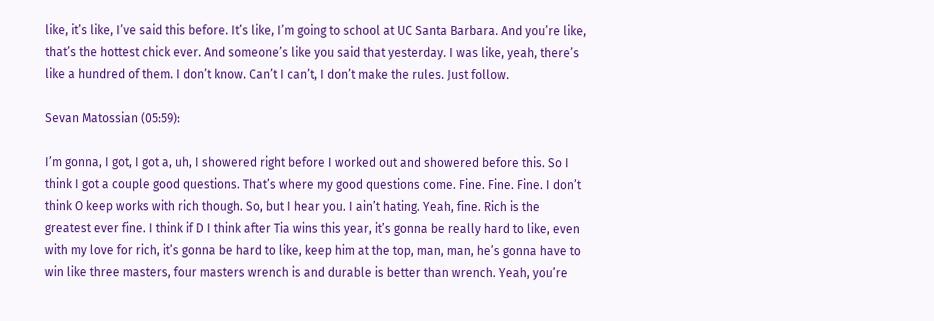like, it’s like, I’ve said this before. It’s like, I’m going to school at UC Santa Barbara. And you’re like, that’s the hottest chick ever. And someone’s like you said that yesterday. I was like, yeah, there’s like a hundred of them. I don’t know. Can’t I can’t, I don’t make the rules. Just follow.

Sevan Matossian (05:59):

I’m gonna, I got, I got a, uh, I showered right before I worked out and showered before this. So I think I got a couple good questions. That’s where my good questions come. Fine. Fine. Fine. I don’t think O keep works with rich though. So, but I hear you. I ain’t hating. Yeah, fine. Rich is the greatest ever fine. I think if D I think after Tia wins this year, it’s gonna be really hard to like, even with my love for rich, it’s gonna be hard to like, keep him at the top, man, man, he’s gonna have to win like three masters, four masters wrench is and durable is better than wrench. Yeah, you’re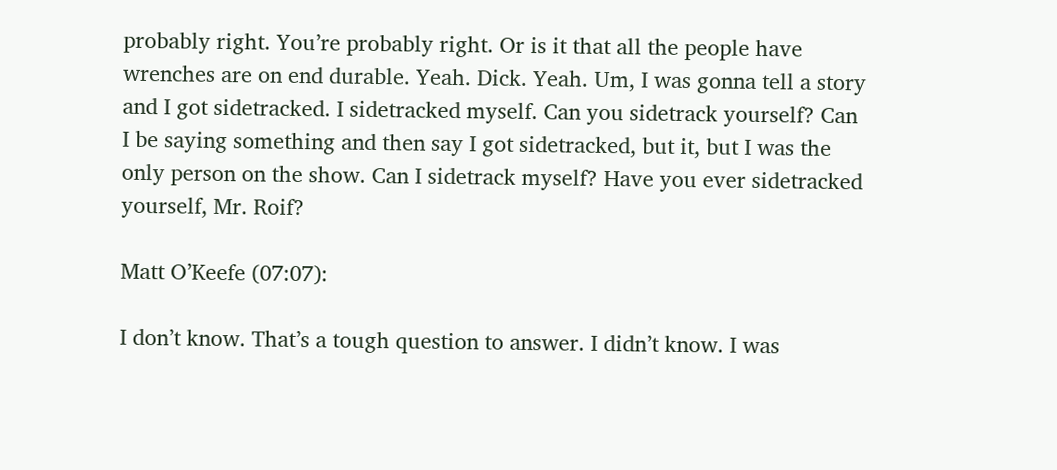probably right. You’re probably right. Or is it that all the people have wrenches are on end durable. Yeah. Dick. Yeah. Um, I was gonna tell a story and I got sidetracked. I sidetracked myself. Can you sidetrack yourself? Can I be saying something and then say I got sidetracked, but it, but I was the only person on the show. Can I sidetrack myself? Have you ever sidetracked yourself, Mr. Roif?

Matt O’Keefe (07:07):

I don’t know. That’s a tough question to answer. I didn’t know. I was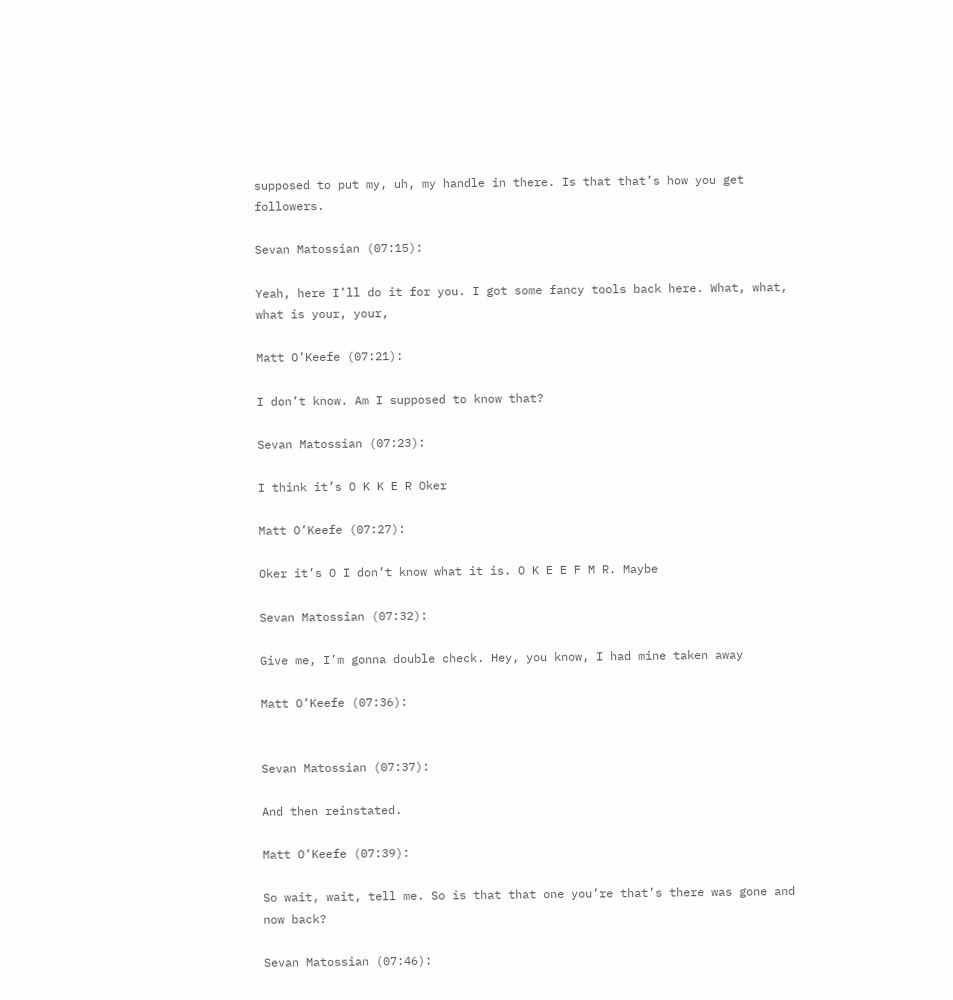supposed to put my, uh, my handle in there. Is that that’s how you get followers.

Sevan Matossian (07:15):

Yeah, here I’ll do it for you. I got some fancy tools back here. What, what, what is your, your,

Matt O’Keefe (07:21):

I don’t know. Am I supposed to know that?

Sevan Matossian (07:23):

I think it’s O K K E R Oker

Matt O’Keefe (07:27):

Oker it’s O I don’t know what it is. O K E E F M R. Maybe

Sevan Matossian (07:32):

Give me, I’m gonna double check. Hey, you know, I had mine taken away

Matt O’Keefe (07:36):


Sevan Matossian (07:37):

And then reinstated.

Matt O’Keefe (07:39):

So wait, wait, tell me. So is that that one you’re that’s there was gone and now back?

Sevan Matossian (07:46):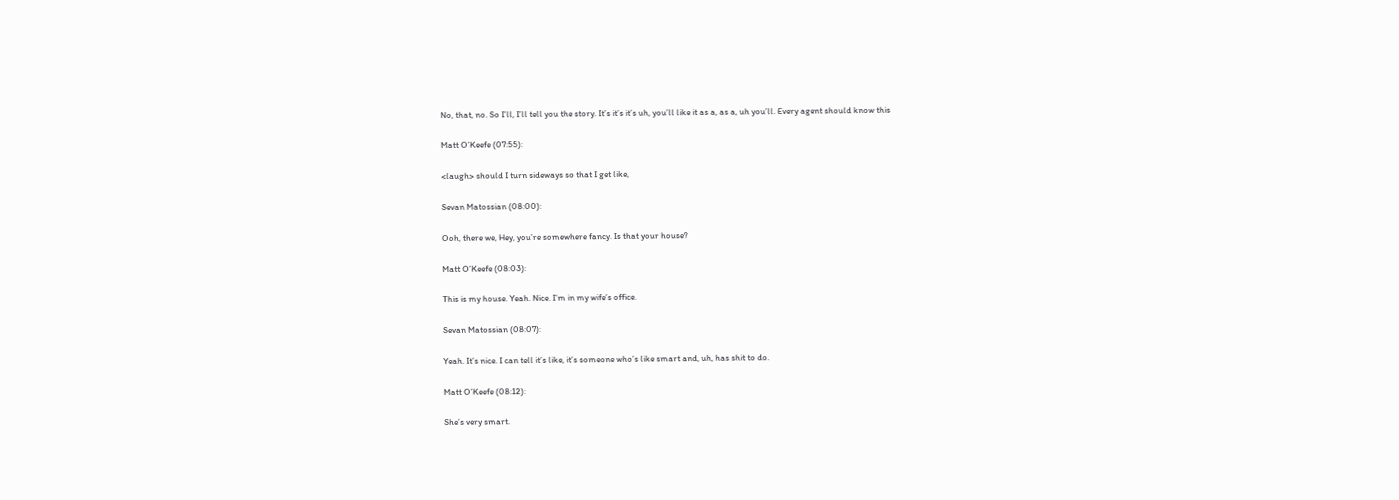No, that, no. So I’ll, I’ll tell you the story. It’s it’s it’s uh, you’ll like it as a, as a, uh you’ll. Every agent should know this

Matt O’Keefe (07:55):

<laugh> should I turn sideways so that I get like,

Sevan Matossian (08:00):

Ooh, there we, Hey, you’re somewhere fancy. Is that your house?

Matt O’Keefe (08:03):

This is my house. Yeah. Nice. I’m in my wife’s office.

Sevan Matossian (08:07):

Yeah. It’s nice. I can tell it’s like, it’s someone who’s like smart and, uh, has shit to do.

Matt O’Keefe (08:12):

She’s very smart.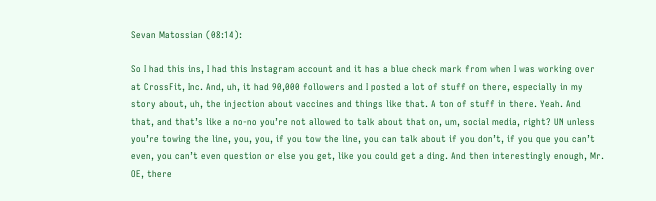Sevan Matossian (08:14):

So I had this ins, I had this Instagram account and it has a blue check mark from when I was working over at CrossFit, Inc. And, uh, it had 90,000 followers and I posted a lot of stuff on there, especially in my story about, uh, the injection about vaccines and things like that. A ton of stuff in there. Yeah. And that, and that’s like a no-no you’re not allowed to talk about that on, um, social media, right? UN unless you’re towing the line, you, you, if you tow the line, you can talk about if you don’t, if you que you can’t even, you can’t even question or else you get, like you could get a ding. And then interestingly enough, Mr. OE, there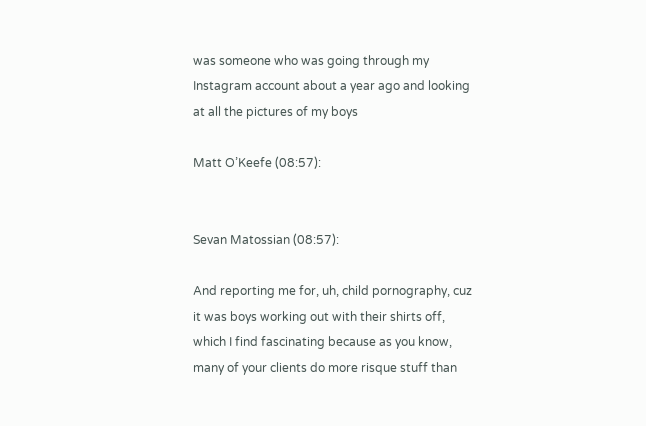was someone who was going through my Instagram account about a year ago and looking at all the pictures of my boys

Matt O’Keefe (08:57):


Sevan Matossian (08:57):

And reporting me for, uh, child pornography, cuz it was boys working out with their shirts off, which I find fascinating because as you know, many of your clients do more risque stuff than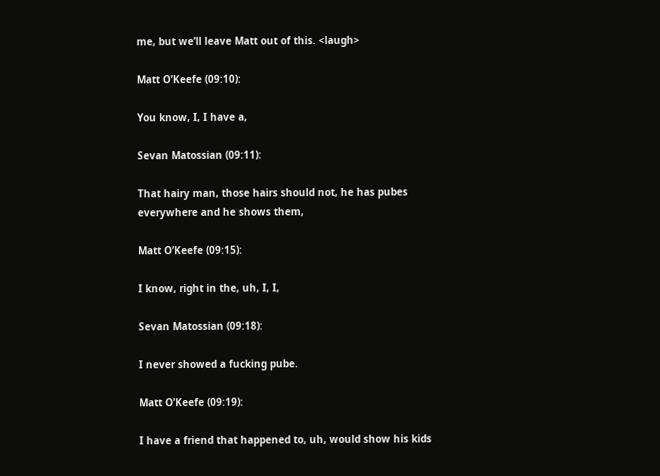me, but we’ll leave Matt out of this. <laugh>

Matt O’Keefe (09:10):

You know, I, I have a,

Sevan Matossian (09:11):

That hairy man, those hairs should not, he has pubes everywhere and he shows them,

Matt O’Keefe (09:15):

I know, right in the, uh, I, I,

Sevan Matossian (09:18):

I never showed a fucking pube.

Matt O’Keefe (09:19):

I have a friend that happened to, uh, would show his kids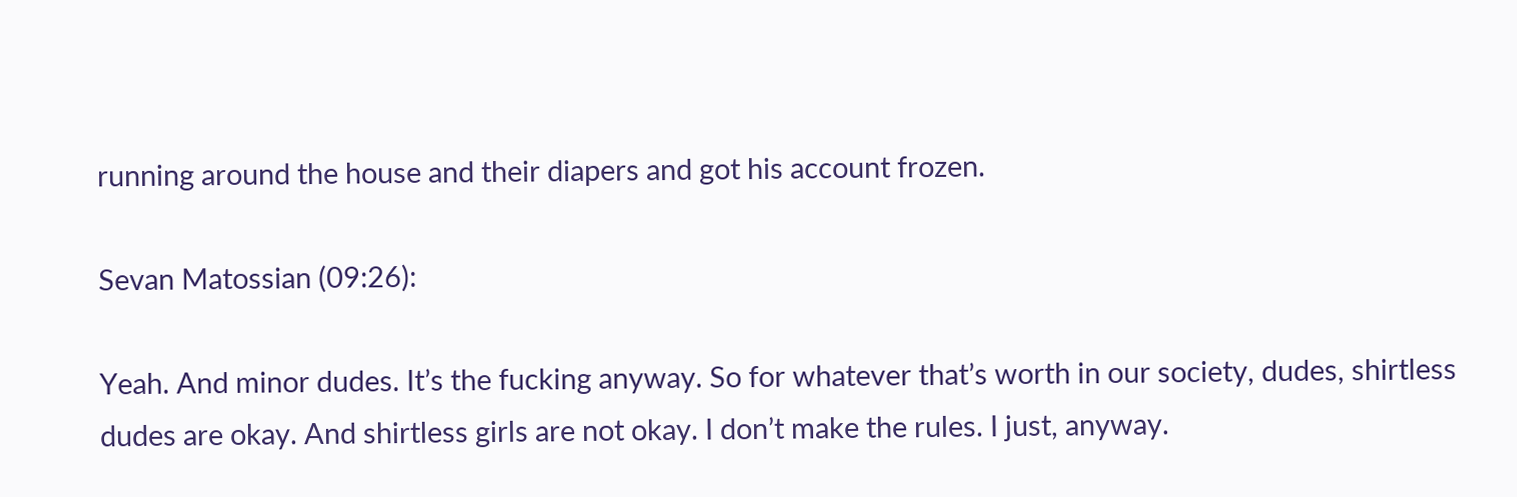running around the house and their diapers and got his account frozen.

Sevan Matossian (09:26):

Yeah. And minor dudes. It’s the fucking anyway. So for whatever that’s worth in our society, dudes, shirtless dudes are okay. And shirtless girls are not okay. I don’t make the rules. I just, anyway.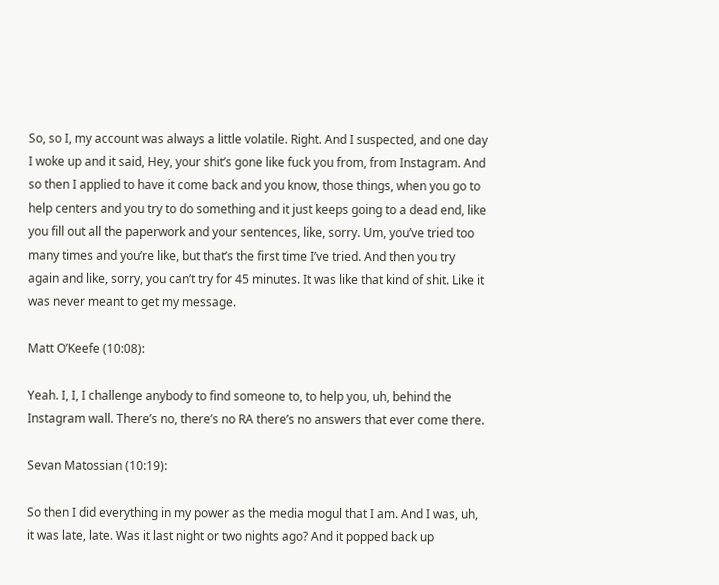So, so I, my account was always a little volatile. Right. And I suspected, and one day I woke up and it said, Hey, your shit’s gone like fuck you from, from Instagram. And so then I applied to have it come back and you know, those things, when you go to help centers and you try to do something and it just keeps going to a dead end, like you fill out all the paperwork and your sentences, like, sorry. Um, you’ve tried too many times and you’re like, but that’s the first time I’ve tried. And then you try again and like, sorry, you can’t try for 45 minutes. It was like that kind of shit. Like it was never meant to get my message.

Matt O’Keefe (10:08):

Yeah. I, I, I challenge anybody to find someone to, to help you, uh, behind the Instagram wall. There’s no, there’s no RA there’s no answers that ever come there.

Sevan Matossian (10:19):

So then I did everything in my power as the media mogul that I am. And I was, uh, it was late, late. Was it last night or two nights ago? And it popped back up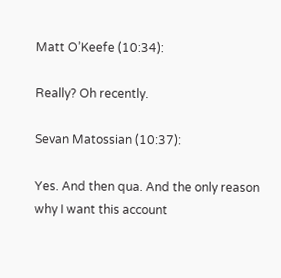Matt O’Keefe (10:34):

Really? Oh recently.

Sevan Matossian (10:37):

Yes. And then qua. And the only reason why I want this account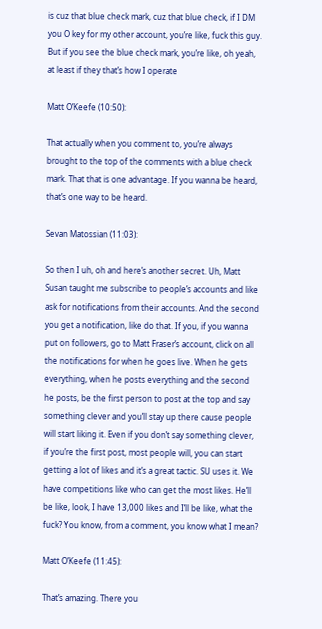is cuz that blue check mark, cuz that blue check, if I DM you O key for my other account, you’re like, fuck this guy. But if you see the blue check mark, you’re like, oh yeah, at least if they that’s how I operate

Matt O’Keefe (10:50):

That actually when you comment to, you’re always brought to the top of the comments with a blue check mark. That that is one advantage. If you wanna be heard, that’s one way to be heard.

Sevan Matossian (11:03):

So then I uh, oh and here’s another secret. Uh, Matt Susan taught me subscribe to people’s accounts and like ask for notifications from their accounts. And the second you get a notification, like do that. If you, if you wanna put on followers, go to Matt Fraser’s account, click on all the notifications for when he goes live. When he gets everything, when he posts everything and the second he posts, be the first person to post at the top and say something clever and you’ll stay up there cause people will start liking it. Even if you don’t say something clever, if you’re the first post, most people will, you can start getting a lot of likes and it’s a great tactic. SU uses it. We have competitions like who can get the most likes. He’ll be like, look, I have 13,000 likes and I’ll be like, what the fuck? You know, from a comment, you know what I mean?

Matt O’Keefe (11:45):

That’s amazing. There you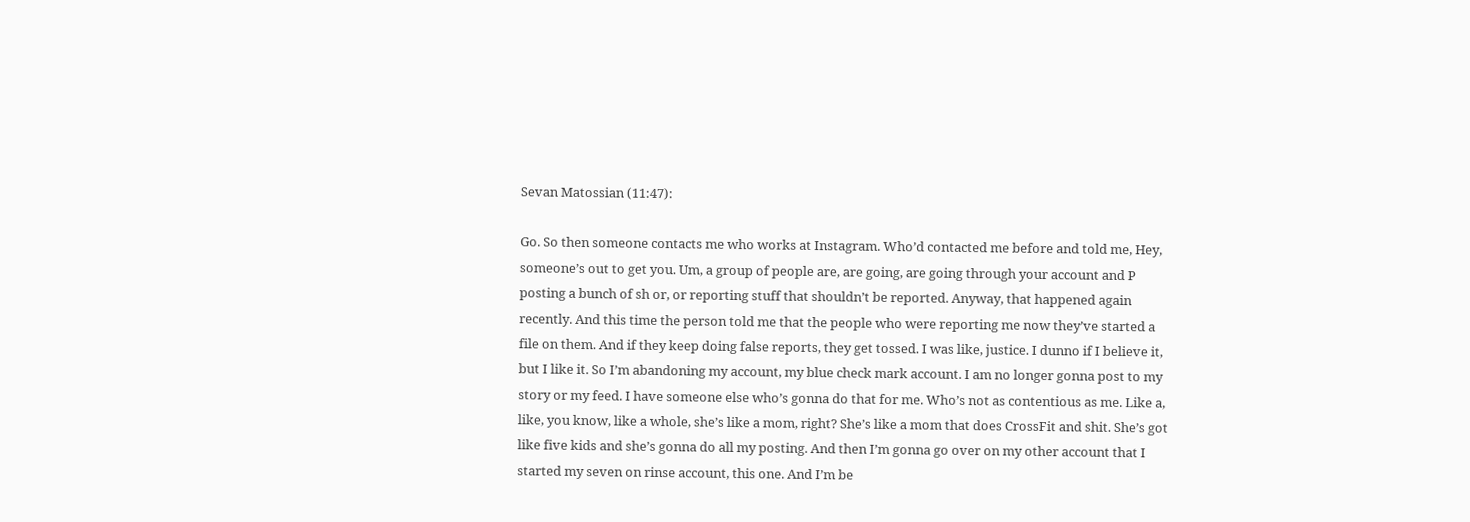Sevan Matossian (11:47):

Go. So then someone contacts me who works at Instagram. Who’d contacted me before and told me, Hey, someone’s out to get you. Um, a group of people are, are going, are going through your account and P posting a bunch of sh or, or reporting stuff that shouldn’t be reported. Anyway, that happened again recently. And this time the person told me that the people who were reporting me now they’ve started a file on them. And if they keep doing false reports, they get tossed. I was like, justice. I dunno if I believe it, but I like it. So I’m abandoning my account, my blue check mark account. I am no longer gonna post to my story or my feed. I have someone else who’s gonna do that for me. Who’s not as contentious as me. Like a, like, you know, like a whole, she’s like a mom, right? She’s like a mom that does CrossFit and shit. She’s got like five kids and she’s gonna do all my posting. And then I’m gonna go over on my other account that I started my seven on rinse account, this one. And I’m be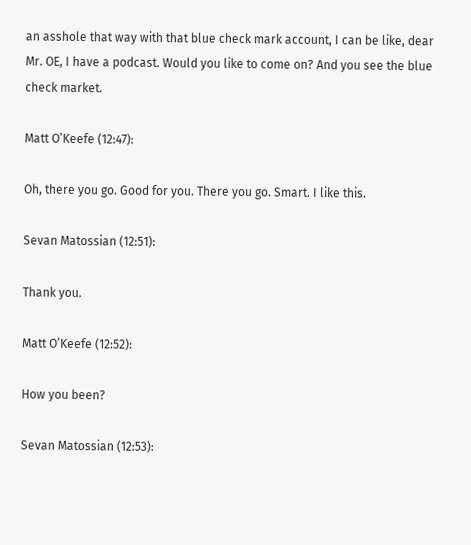an asshole that way with that blue check mark account, I can be like, dear Mr. OE, I have a podcast. Would you like to come on? And you see the blue check market.

Matt O’Keefe (12:47):

Oh, there you go. Good for you. There you go. Smart. I like this.

Sevan Matossian (12:51):

Thank you.

Matt O’Keefe (12:52):

How you been?

Sevan Matossian (12:53):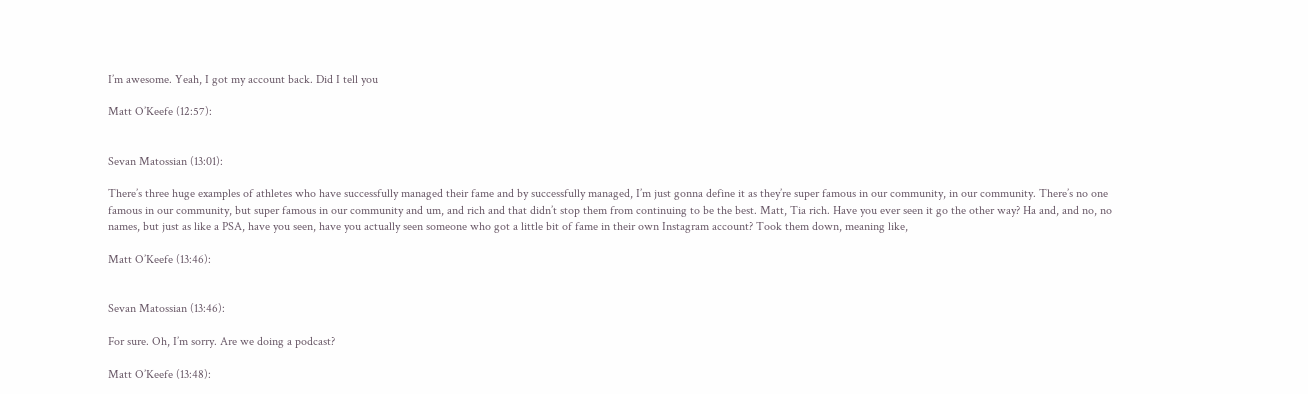I’m awesome. Yeah, I got my account back. Did I tell you

Matt O’Keefe (12:57):


Sevan Matossian (13:01):

There’s three huge examples of athletes who have successfully managed their fame and by successfully managed, I’m just gonna define it as they’re super famous in our community, in our community. There’s no one famous in our community, but super famous in our community and um, and rich and that didn’t stop them from continuing to be the best. Matt, Tia rich. Have you ever seen it go the other way? Ha and, and no, no names, but just as like a PSA, have you seen, have you actually seen someone who got a little bit of fame in their own Instagram account? Took them down, meaning like,

Matt O’Keefe (13:46):


Sevan Matossian (13:46):

For sure. Oh, I’m sorry. Are we doing a podcast?

Matt O’Keefe (13:48):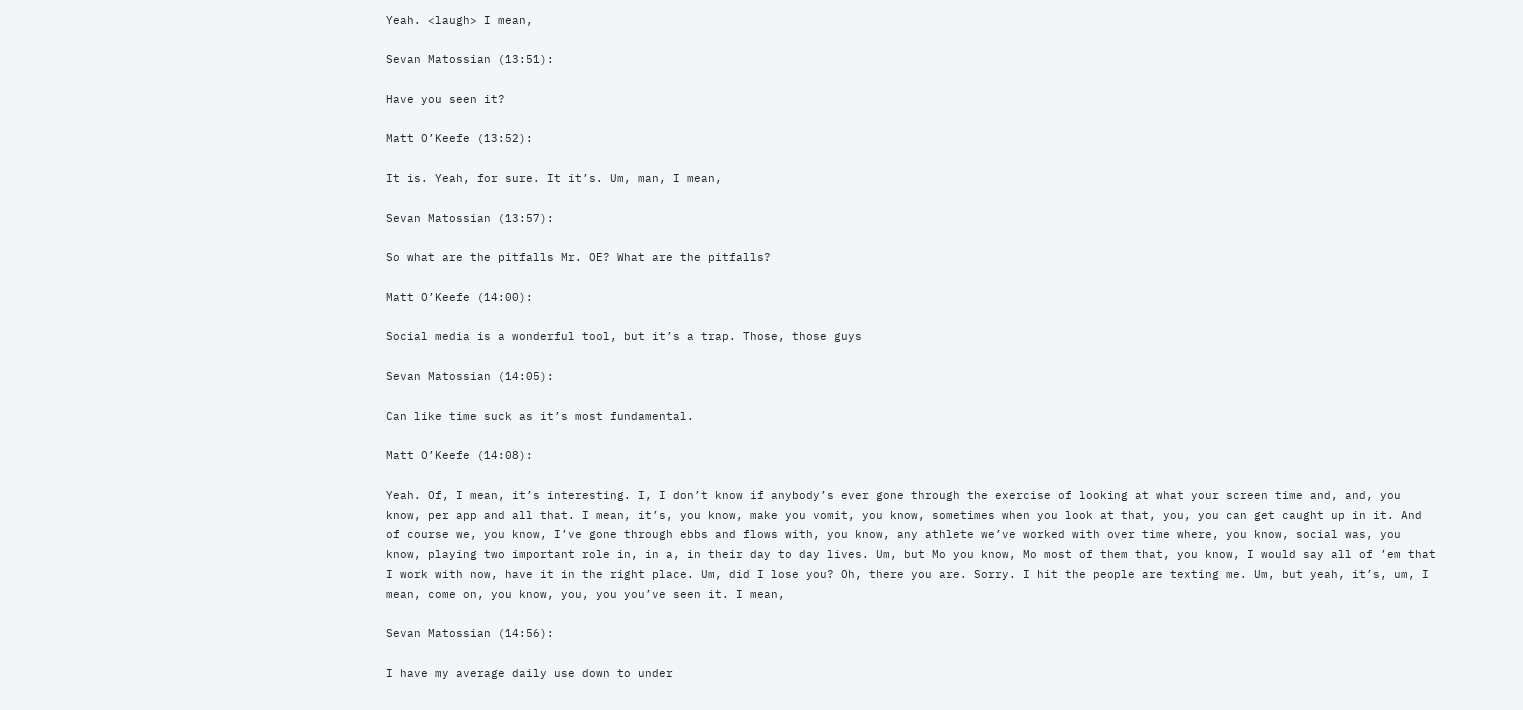Yeah. <laugh> I mean,

Sevan Matossian (13:51):

Have you seen it?

Matt O’Keefe (13:52):

It is. Yeah, for sure. It it’s. Um, man, I mean,

Sevan Matossian (13:57):

So what are the pitfalls Mr. OE? What are the pitfalls?

Matt O’Keefe (14:00):

Social media is a wonderful tool, but it’s a trap. Those, those guys

Sevan Matossian (14:05):

Can like time suck as it’s most fundamental.

Matt O’Keefe (14:08):

Yeah. Of, I mean, it’s interesting. I, I don’t know if anybody’s ever gone through the exercise of looking at what your screen time and, and, you know, per app and all that. I mean, it’s, you know, make you vomit, you know, sometimes when you look at that, you, you can get caught up in it. And of course we, you know, I’ve gone through ebbs and flows with, you know, any athlete we’ve worked with over time where, you know, social was, you know, playing two important role in, in a, in their day to day lives. Um, but Mo you know, Mo most of them that, you know, I would say all of ’em that I work with now, have it in the right place. Um, did I lose you? Oh, there you are. Sorry. I hit the people are texting me. Um, but yeah, it’s, um, I mean, come on, you know, you, you you’ve seen it. I mean,

Sevan Matossian (14:56):

I have my average daily use down to under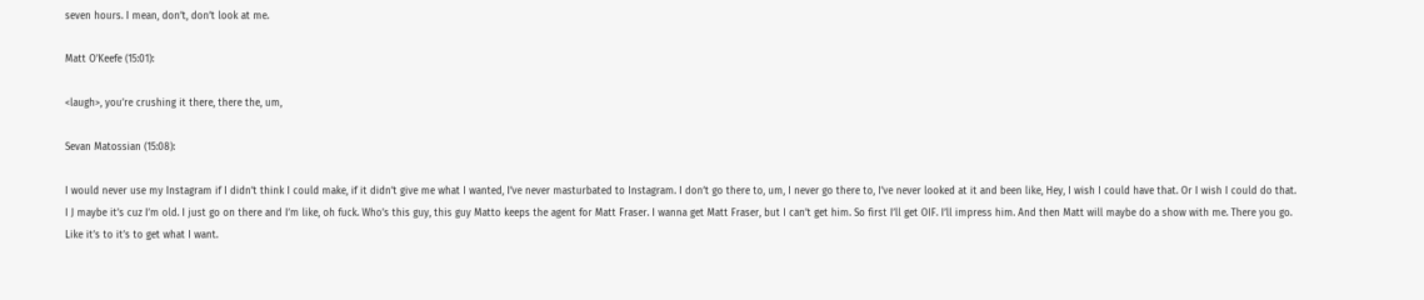seven hours. I mean, don’t, don’t look at me.

Matt O’Keefe (15:01):

<laugh>, you’re crushing it there, there the, um,

Sevan Matossian (15:08):

I would never use my Instagram if I didn’t think I could make, if it didn’t give me what I wanted, I’ve never masturbated to Instagram. I don’t go there to, um, I never go there to, I’ve never looked at it and been like, Hey, I wish I could have that. Or I wish I could do that. I J maybe it’s cuz I’m old. I just go on there and I’m like, oh fuck. Who’s this guy, this guy Matto keeps the agent for Matt Fraser. I wanna get Matt Fraser, but I can’t get him. So first I’ll get OIF. I’ll impress him. And then Matt will maybe do a show with me. There you go. Like it’s to it’s to get what I want.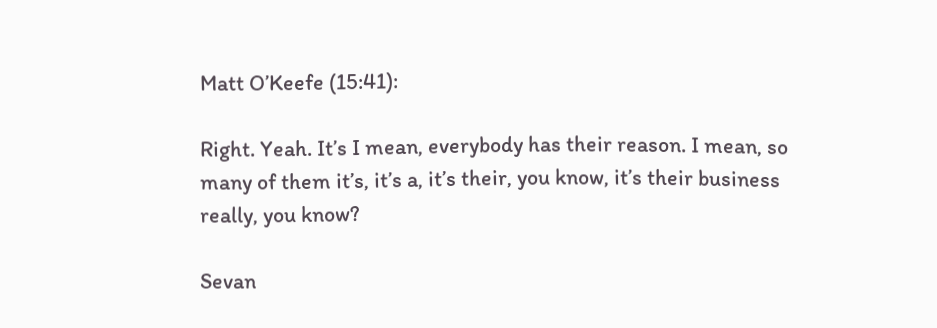Matt O’Keefe (15:41):

Right. Yeah. It’s I mean, everybody has their reason. I mean, so many of them it’s, it’s a, it’s their, you know, it’s their business really, you know?

Sevan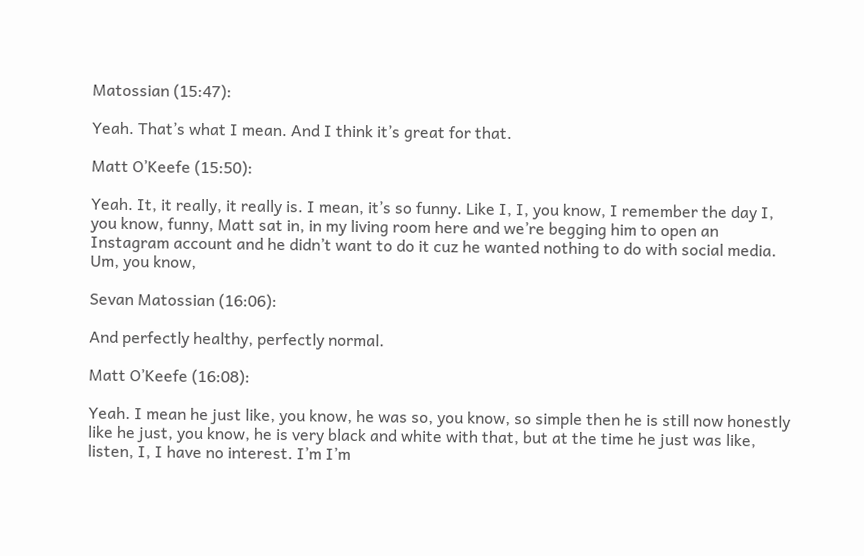Matossian (15:47):

Yeah. That’s what I mean. And I think it’s great for that.

Matt O’Keefe (15:50):

Yeah. It, it really, it really is. I mean, it’s so funny. Like I, I, you know, I remember the day I, you know, funny, Matt sat in, in my living room here and we’re begging him to open an Instagram account and he didn’t want to do it cuz he wanted nothing to do with social media. Um, you know,

Sevan Matossian (16:06):

And perfectly healthy, perfectly normal.

Matt O’Keefe (16:08):

Yeah. I mean he just like, you know, he was so, you know, so simple then he is still now honestly like he just, you know, he is very black and white with that, but at the time he just was like, listen, I, I have no interest. I’m I’m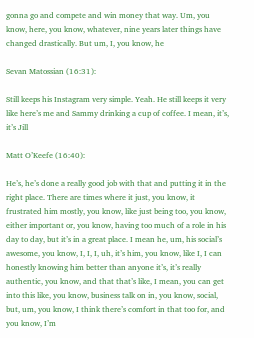gonna go and compete and win money that way. Um, you know, here, you know, whatever, nine years later things have changed drastically. But um, I, you know, he

Sevan Matossian (16:31):

Still keeps his Instagram very simple. Yeah. He still keeps it very like here’s me and Sammy drinking a cup of coffee. I mean, it’s, it’s Jill

Matt O’Keefe (16:40):

He’s, he’s done a really good job with that and putting it in the right place. There are times where it just, you know, it frustrated him mostly, you know, like just being too, you know, either important or, you know, having too much of a role in his day to day, but it’s in a great place. I mean he, um, his social’s awesome, you know, I, I, I, uh, it’s him, you know, like I, I can honestly knowing him better than anyone it’s, it’s really authentic, you know, and that that’s like, I mean, you can get into this like, you know, business talk on in, you know, social, but, um, you know, I think there’s comfort in that too for, and you know, I’m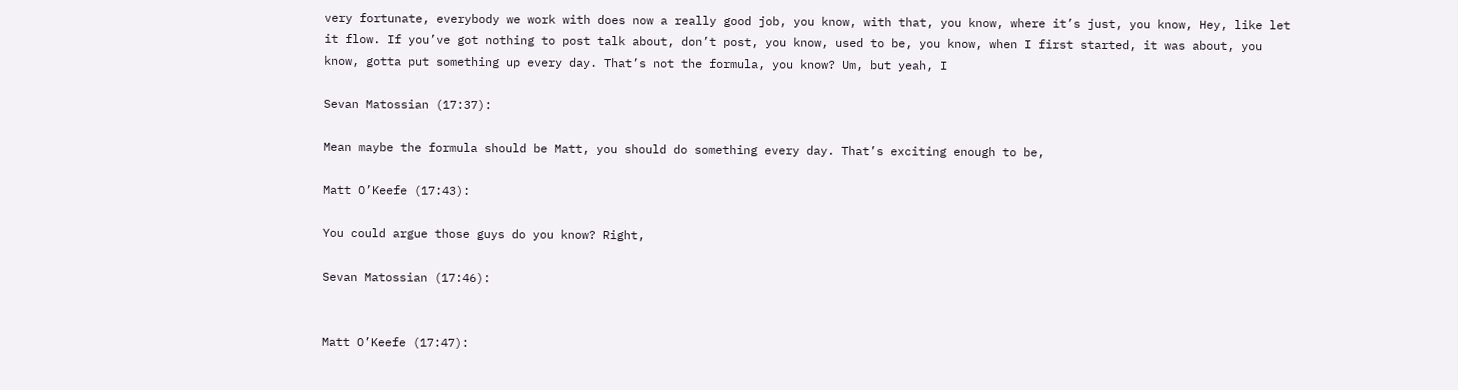very fortunate, everybody we work with does now a really good job, you know, with that, you know, where it’s just, you know, Hey, like let it flow. If you’ve got nothing to post talk about, don’t post, you know, used to be, you know, when I first started, it was about, you know, gotta put something up every day. That’s not the formula, you know? Um, but yeah, I

Sevan Matossian (17:37):

Mean maybe the formula should be Matt, you should do something every day. That’s exciting enough to be,

Matt O’Keefe (17:43):

You could argue those guys do you know? Right,

Sevan Matossian (17:46):


Matt O’Keefe (17:47):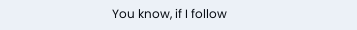You know, if I follow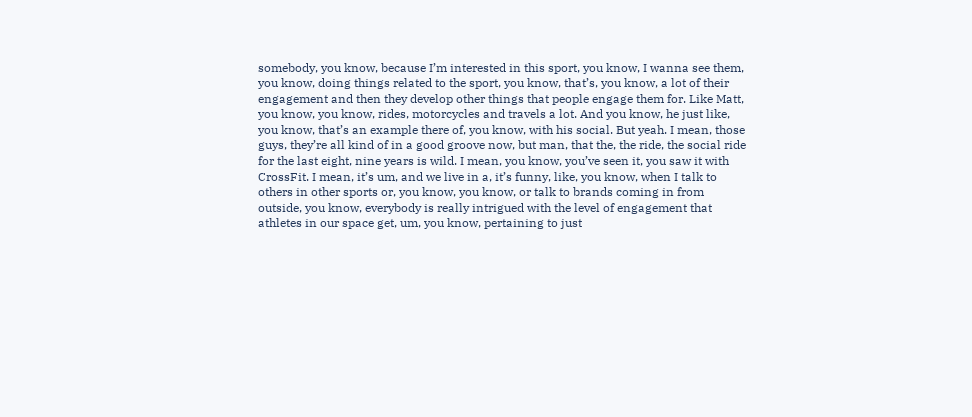somebody, you know, because I’m interested in this sport, you know, I wanna see them, you know, doing things related to the sport, you know, that’s, you know, a lot of their engagement and then they develop other things that people engage them for. Like Matt, you know, you know, rides, motorcycles and travels a lot. And you know, he just like, you know, that’s an example there of, you know, with his social. But yeah. I mean, those guys, they’re all kind of in a good groove now, but man, that the, the ride, the social ride for the last eight, nine years is wild. I mean, you know, you’ve seen it, you saw it with CrossFit. I mean, it’s um, and we live in a, it’s funny, like, you know, when I talk to others in other sports or, you know, you know, or talk to brands coming in from outside, you know, everybody is really intrigued with the level of engagement that athletes in our space get, um, you know, pertaining to just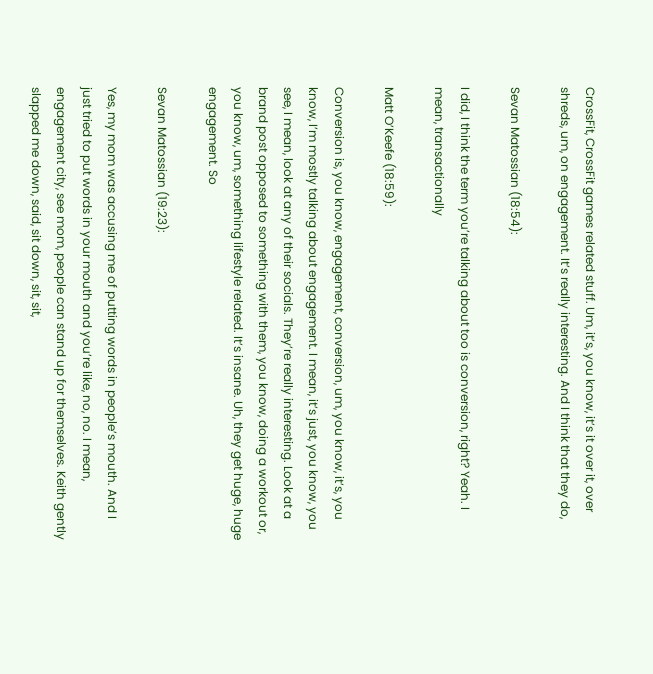CrossFit, CrossFit games related stuff. Um, it’s, you know, it’s it over it, over shreds, um, on engagement. It’s really interesting. And I think that they do,

Sevan Matossian (18:54):

I did, I think the term you’re talking about too is conversion, right? Yeah. I mean, transactionally

Matt O’Keefe (18:59):

Conversion is, you know, engagement, conversion, um, you know, it’s, you know, I’m mostly talking about engagement. I mean, it’s just, you know, you see, I mean, look at any of their socials. They’re really interesting. Look at a brand post opposed to something with them, you know, doing a workout or, you know, um, something lifestyle related. It’s insane. Uh, they get huge, huge engagement. So

Sevan Matossian (19:23):

Yes, my mom was accusing me of putting words in people’s mouth. And I just tried to put words in your mouth and you’re like, no, no. I mean, engagement city, see mom, people can stand up for themselves. Keith gently slapped me down, said, sit down, sit, sit,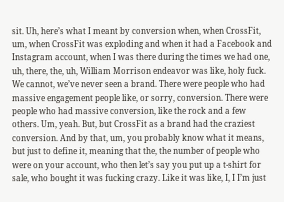sit. Uh, here’s what I meant by conversion when, when CrossFit, um, when CrossFit was exploding and when it had a Facebook and Instagram account, when I was there during the times we had one, uh, there, the, uh, William Morrison endeavor was like, holy fuck. We cannot, we’ve never seen a brand. There were people who had massive engagement people like, or sorry, conversion. There were people who had massive conversion, like the rock and a few others. Um, yeah. But, but CrossFit as a brand had the craziest conversion. And by that, um, you probably know what it means, but just to define it, meaning that the, the number of people who were on your account, who then let’s say you put up a t-shirt for sale, who bought it was fucking crazy. Like it was like, I, I I’m just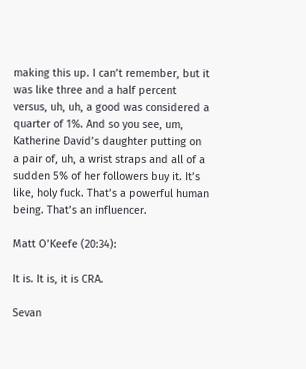making this up. I can’t remember, but it was like three and a half percent versus, uh, uh, a good was considered a quarter of 1%. And so you see, um, Katherine David’s daughter putting on a pair of, uh, a wrist straps and all of a sudden 5% of her followers buy it. It’s like, holy fuck. That’s a powerful human being. That’s an influencer.

Matt O’Keefe (20:34):

It is. It is, it is CRA.

Sevan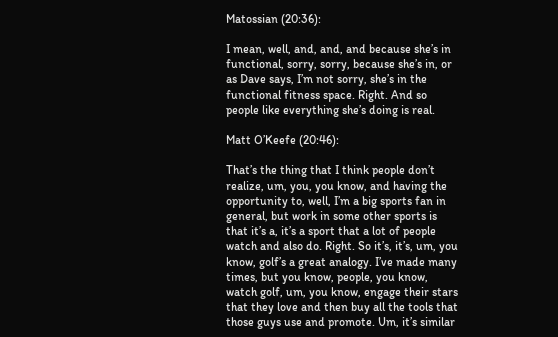Matossian (20:36):

I mean, well, and, and, and because she’s in functional, sorry, sorry, because she’s in, or as Dave says, I’m not sorry, she’s in the functional fitness space. Right. And so people like everything she’s doing is real.

Matt O’Keefe (20:46):

That’s the thing that I think people don’t realize, um, you, you know, and having the opportunity to, well, I’m a big sports fan in general, but work in some other sports is that it’s a, it’s a sport that a lot of people watch and also do. Right. So it’s, it’s, um, you know, golf’s a great analogy. I’ve made many times, but you know, people, you know, watch golf, um, you know, engage their stars that they love and then buy all the tools that those guys use and promote. Um, it’s similar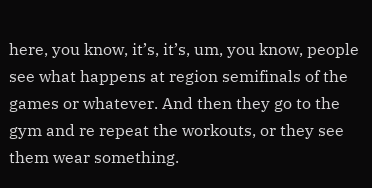here, you know, it’s, it’s, um, you know, people see what happens at region semifinals of the games or whatever. And then they go to the gym and re repeat the workouts, or they see them wear something.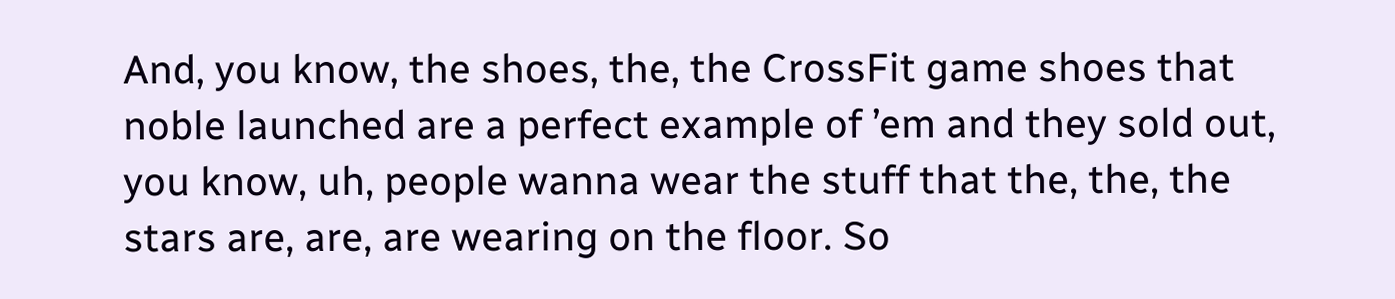And, you know, the shoes, the, the CrossFit game shoes that noble launched are a perfect example of ’em and they sold out, you know, uh, people wanna wear the stuff that the, the, the stars are, are, are wearing on the floor. So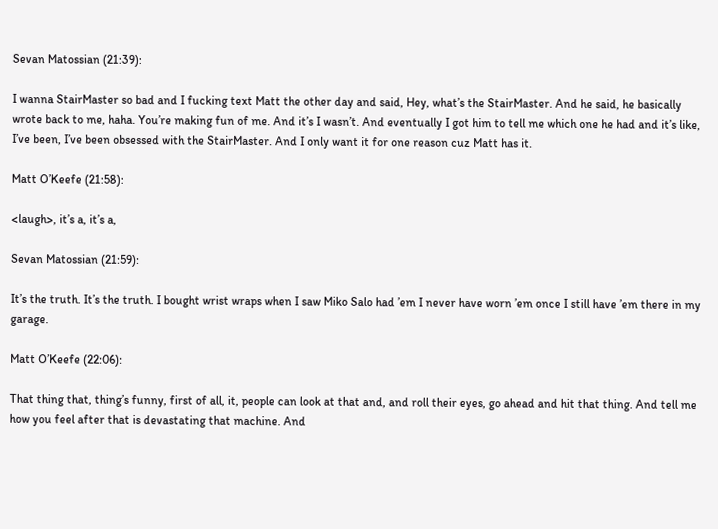Sevan Matossian (21:39):

I wanna StairMaster so bad and I fucking text Matt the other day and said, Hey, what’s the StairMaster. And he said, he basically wrote back to me, haha. You’re making fun of me. And it’s I wasn’t. And eventually I got him to tell me which one he had and it’s like, I’ve been, I’ve been obsessed with the StairMaster. And I only want it for one reason cuz Matt has it.

Matt O’Keefe (21:58):

<laugh>, it’s a, it’s a,

Sevan Matossian (21:59):

It’s the truth. It’s the truth. I bought wrist wraps when I saw Miko Salo had ’em I never have worn ’em once I still have ’em there in my garage.

Matt O’Keefe (22:06):

That thing that, thing’s funny, first of all, it, people can look at that and, and roll their eyes, go ahead and hit that thing. And tell me how you feel after that is devastating that machine. And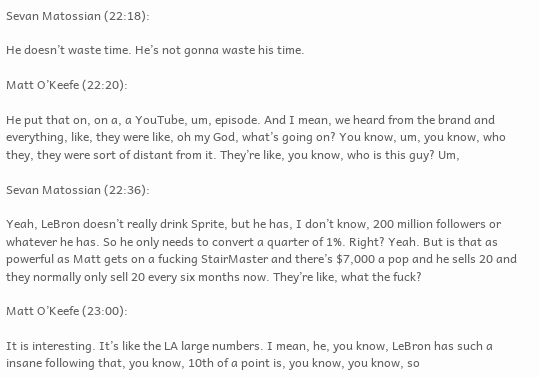Sevan Matossian (22:18):

He doesn’t waste time. He’s not gonna waste his time.

Matt O’Keefe (22:20):

He put that on, on a, a YouTube, um, episode. And I mean, we heard from the brand and everything, like, they were like, oh my God, what’s going on? You know, um, you know, who they, they were sort of distant from it. They’re like, you know, who is this guy? Um,

Sevan Matossian (22:36):

Yeah, LeBron doesn’t really drink Sprite, but he has, I don’t know, 200 million followers or whatever he has. So he only needs to convert a quarter of 1%. Right? Yeah. But is that as powerful as Matt gets on a fucking StairMaster and there’s $7,000 a pop and he sells 20 and they normally only sell 20 every six months now. They’re like, what the fuck?

Matt O’Keefe (23:00):

It is interesting. It’s like the LA large numbers. I mean, he, you know, LeBron has such a insane following that, you know, 10th of a point is, you know, you know, so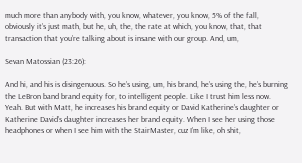much more than anybody with, you know, whatever, you know, 5% of the fall, obviously it’s just math, but he, uh, the, the rate at which, you know, that, that transaction that you’re talking about is insane with our group. And, um,

Sevan Matossian (23:26):

And hi, and his is disingenuous. So he’s using, um, his brand, he’s using the, he’s burning the LeBron band brand equity for, to intelligent people. Like I trust him less now. Yeah. But with Matt, he increases his brand equity or David Katherine’s daughter or Katherine David’s daughter increases her brand equity. When I see her using those headphones or when I see him with the StairMaster, cuz I’m like, oh shit,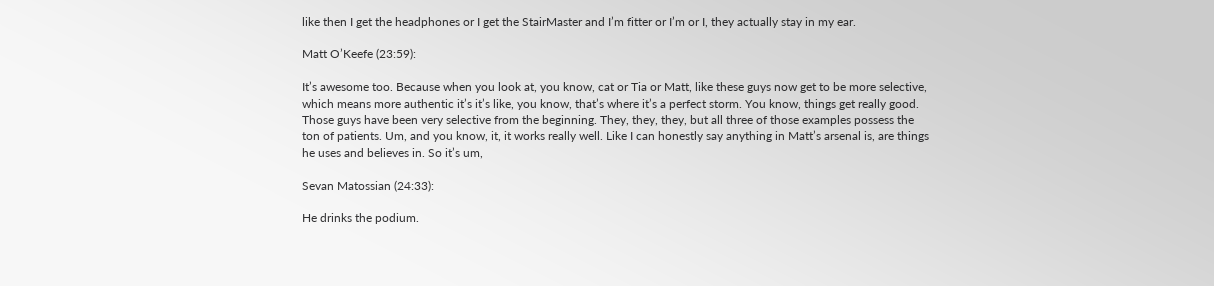like then I get the headphones or I get the StairMaster and I’m fitter or I’m or I, they actually stay in my ear.

Matt O’Keefe (23:59):

It’s awesome too. Because when you look at, you know, cat or Tia or Matt, like these guys now get to be more selective, which means more authentic it’s it’s like, you know, that’s where it’s a perfect storm. You know, things get really good. Those guys have been very selective from the beginning. They, they, they, but all three of those examples possess the ton of patients. Um, and you know, it, it works really well. Like I can honestly say anything in Matt’s arsenal is, are things he uses and believes in. So it’s um,

Sevan Matossian (24:33):

He drinks the podium.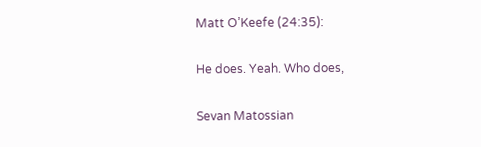Matt O’Keefe (24:35):

He does. Yeah. Who does,

Sevan Matossian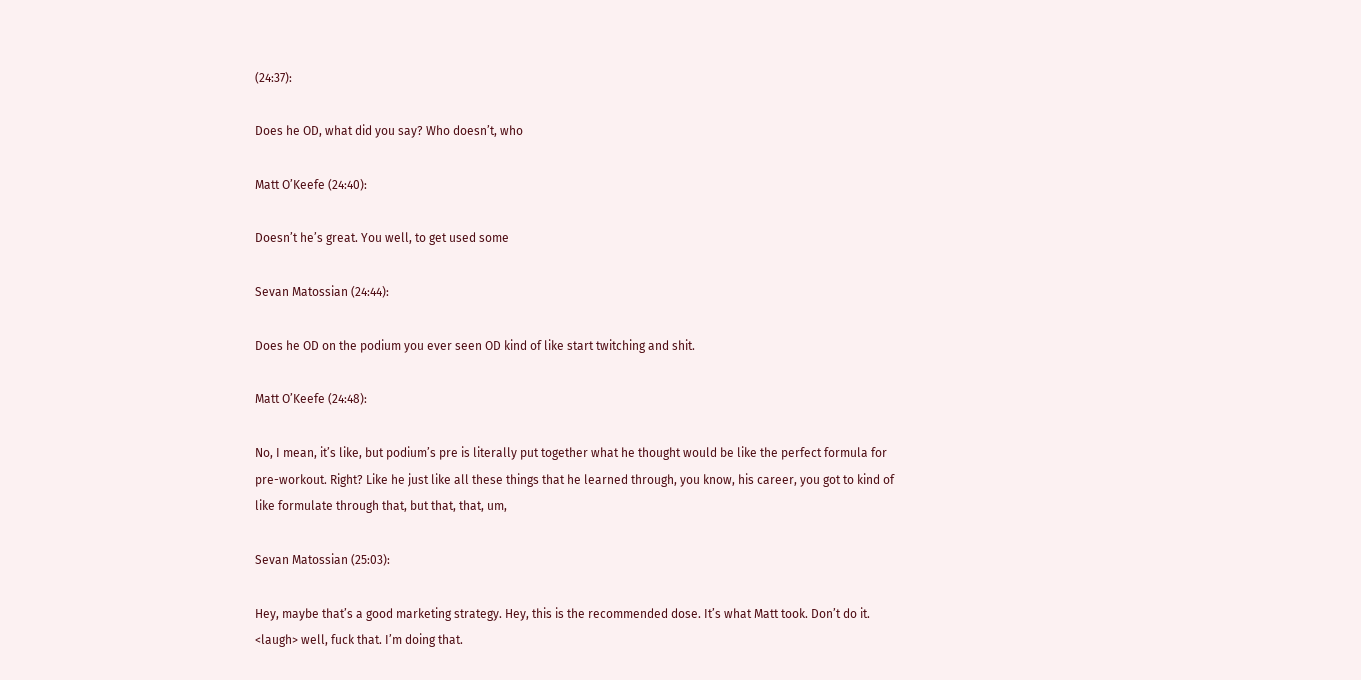(24:37):

Does he OD, what did you say? Who doesn’t, who

Matt O’Keefe (24:40):

Doesn’t he’s great. You well, to get used some

Sevan Matossian (24:44):

Does he OD on the podium you ever seen OD kind of like start twitching and shit.

Matt O’Keefe (24:48):

No, I mean, it’s like, but podium’s pre is literally put together what he thought would be like the perfect formula for pre-workout. Right? Like he just like all these things that he learned through, you know, his career, you got to kind of like formulate through that, but that, that, um,

Sevan Matossian (25:03):

Hey, maybe that’s a good marketing strategy. Hey, this is the recommended dose. It’s what Matt took. Don’t do it. <laugh> well, fuck that. I’m doing that.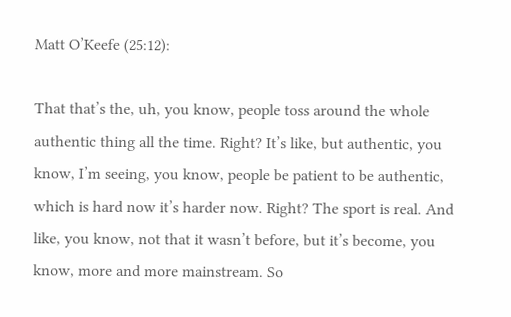Matt O’Keefe (25:12):

That that’s the, uh, you know, people toss around the whole authentic thing all the time. Right? It’s like, but authentic, you know, I’m seeing, you know, people be patient to be authentic, which is hard now it’s harder now. Right? The sport is real. And like, you know, not that it wasn’t before, but it’s become, you know, more and more mainstream. So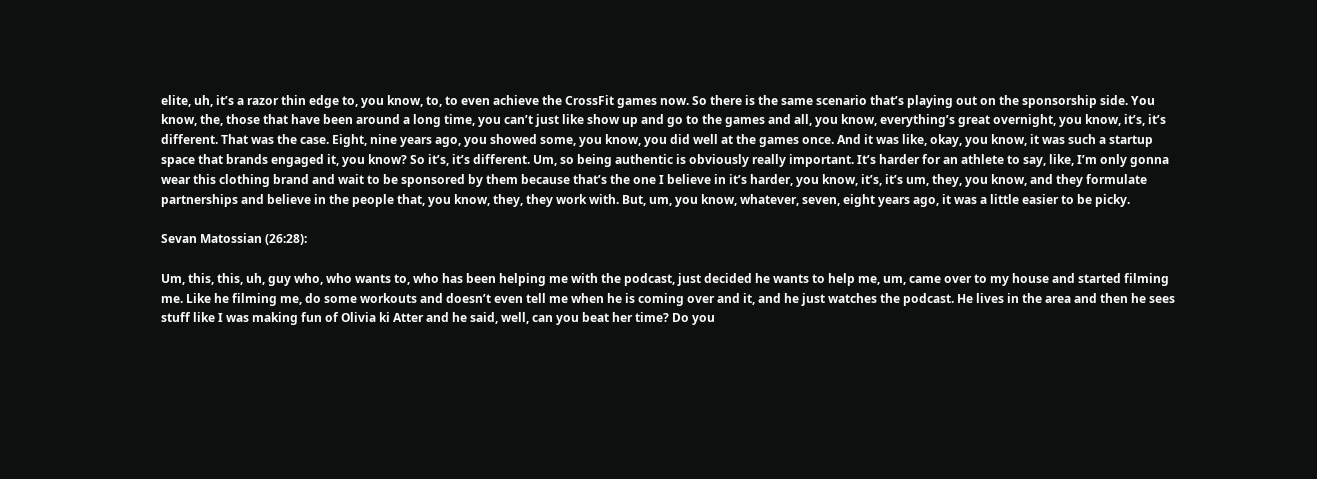elite, uh, it’s a razor thin edge to, you know, to, to even achieve the CrossFit games now. So there is the same scenario that’s playing out on the sponsorship side. You know, the, those that have been around a long time, you can’t just like show up and go to the games and all, you know, everything’s great overnight, you know, it’s, it’s different. That was the case. Eight, nine years ago, you showed some, you know, you did well at the games once. And it was like, okay, you know, it was such a startup space that brands engaged it, you know? So it’s, it’s different. Um, so being authentic is obviously really important. It’s harder for an athlete to say, like, I’m only gonna wear this clothing brand and wait to be sponsored by them because that’s the one I believe in it’s harder, you know, it’s, it’s um, they, you know, and they formulate partnerships and believe in the people that, you know, they, they work with. But, um, you know, whatever, seven, eight years ago, it was a little easier to be picky.

Sevan Matossian (26:28):

Um, this, this, uh, guy who, who wants to, who has been helping me with the podcast, just decided he wants to help me, um, came over to my house and started filming me. Like he filming me, do some workouts and doesn’t even tell me when he is coming over and it, and he just watches the podcast. He lives in the area and then he sees stuff like I was making fun of Olivia ki Atter and he said, well, can you beat her time? Do you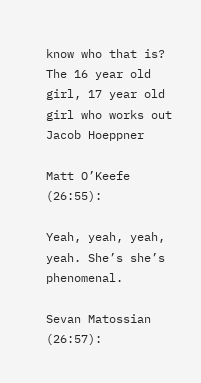know who that is? The 16 year old girl, 17 year old girl who works out Jacob Hoeppner

Matt O’Keefe (26:55):

Yeah, yeah, yeah, yeah. She’s she’s phenomenal.

Sevan Matossian (26:57):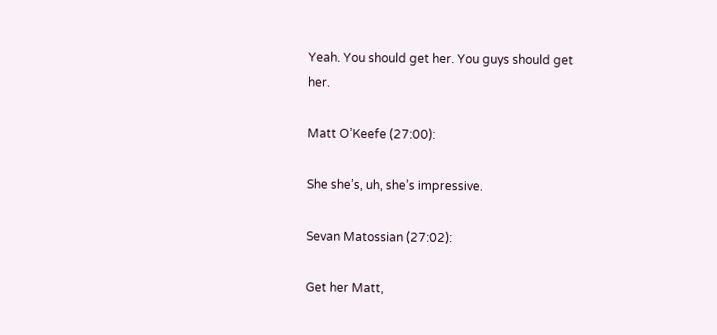Yeah. You should get her. You guys should get her.

Matt O’Keefe (27:00):

She she’s, uh, she’s impressive.

Sevan Matossian (27:02):

Get her Matt,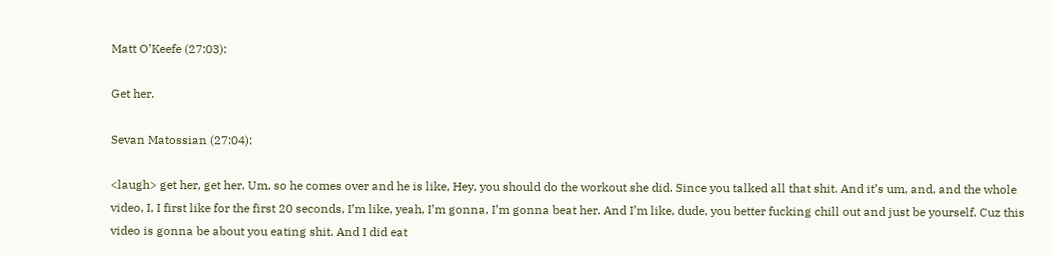Matt O’Keefe (27:03):

Get her.

Sevan Matossian (27:04):

<laugh> get her, get her. Um, so he comes over and he is like, Hey, you should do the workout she did. Since you talked all that shit. And it’s um, and, and the whole video, I, I first like for the first 20 seconds, I’m like, yeah, I’m gonna, I’m gonna beat her. And I’m like, dude, you better fucking chill out and just be yourself. Cuz this video is gonna be about you eating shit. And I did eat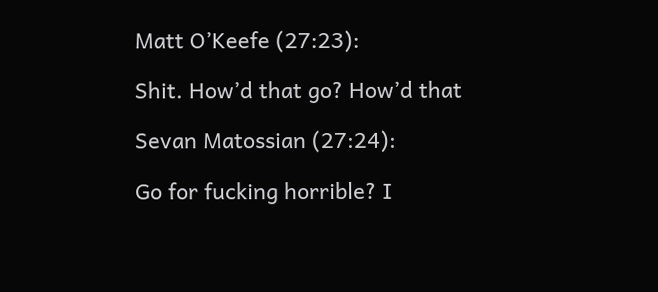Matt O’Keefe (27:23):

Shit. How’d that go? How’d that

Sevan Matossian (27:24):

Go for fucking horrible? I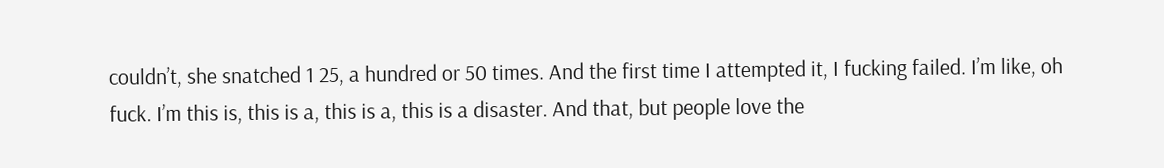couldn’t, she snatched 1 25, a hundred or 50 times. And the first time I attempted it, I fucking failed. I’m like, oh fuck. I’m this is, this is a, this is a, this is a disaster. And that, but people love the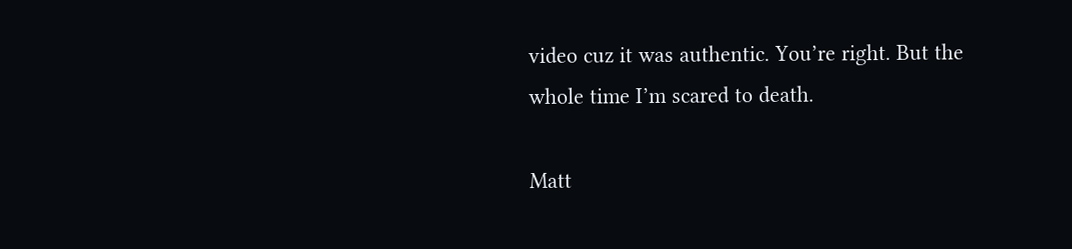video cuz it was authentic. You’re right. But the whole time I’m scared to death.

Matt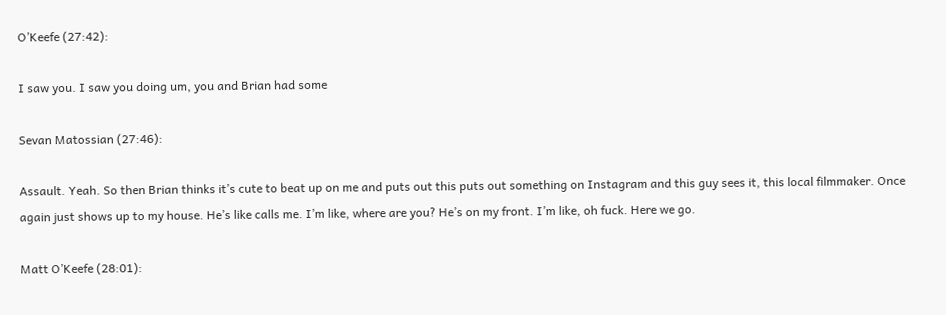O’Keefe (27:42):

I saw you. I saw you doing um, you and Brian had some

Sevan Matossian (27:46):

Assault. Yeah. So then Brian thinks it’s cute to beat up on me and puts out this puts out something on Instagram and this guy sees it, this local filmmaker. Once again just shows up to my house. He’s like calls me. I’m like, where are you? He’s on my front. I’m like, oh fuck. Here we go.

Matt O’Keefe (28:01):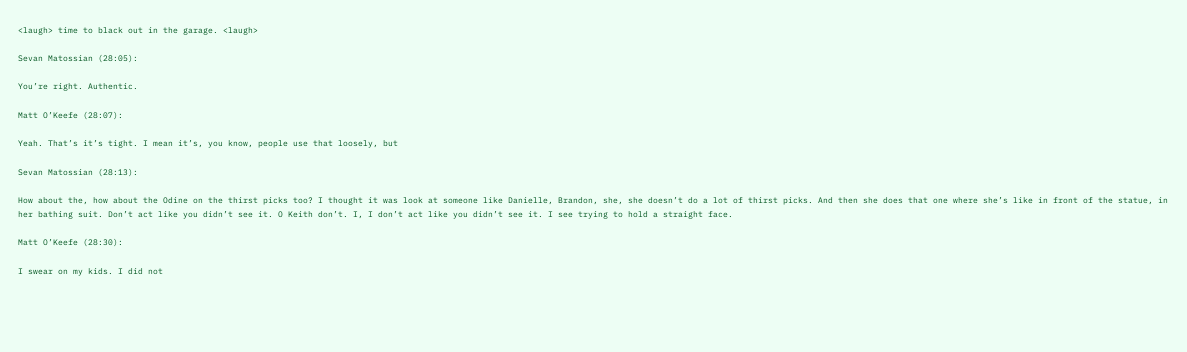<laugh> time to black out in the garage. <laugh>

Sevan Matossian (28:05):

You’re right. Authentic.

Matt O’Keefe (28:07):

Yeah. That’s it’s tight. I mean it’s, you know, people use that loosely, but

Sevan Matossian (28:13):

How about the, how about the Odine on the thirst picks too? I thought it was look at someone like Danielle, Brandon, she, she doesn’t do a lot of thirst picks. And then she does that one where she’s like in front of the statue, in her bathing suit. Don’t act like you didn’t see it. O Keith don’t. I, I don’t act like you didn’t see it. I see trying to hold a straight face.

Matt O’Keefe (28:30):

I swear on my kids. I did not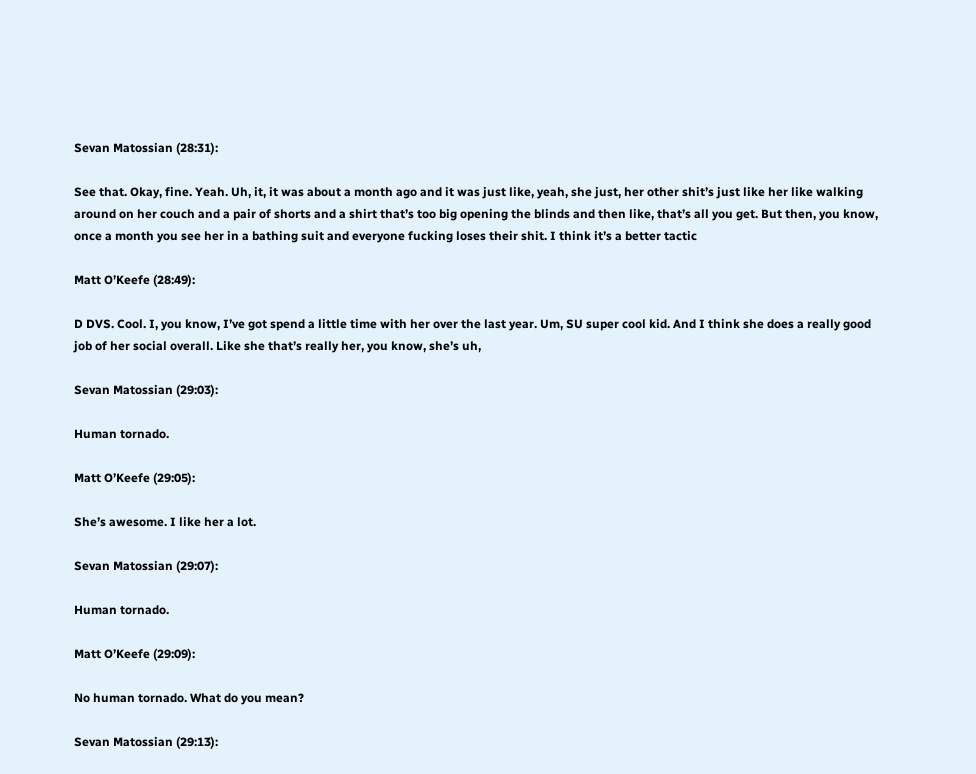Sevan Matossian (28:31):

See that. Okay, fine. Yeah. Uh, it, it was about a month ago and it was just like, yeah, she just, her other shit’s just like her like walking around on her couch and a pair of shorts and a shirt that’s too big opening the blinds and then like, that’s all you get. But then, you know, once a month you see her in a bathing suit and everyone fucking loses their shit. I think it’s a better tactic

Matt O’Keefe (28:49):

D DVS. Cool. I, you know, I’ve got spend a little time with her over the last year. Um, SU super cool kid. And I think she does a really good job of her social overall. Like she that’s really her, you know, she’s uh,

Sevan Matossian (29:03):

Human tornado.

Matt O’Keefe (29:05):

She’s awesome. I like her a lot.

Sevan Matossian (29:07):

Human tornado.

Matt O’Keefe (29:09):

No human tornado. What do you mean?

Sevan Matossian (29:13):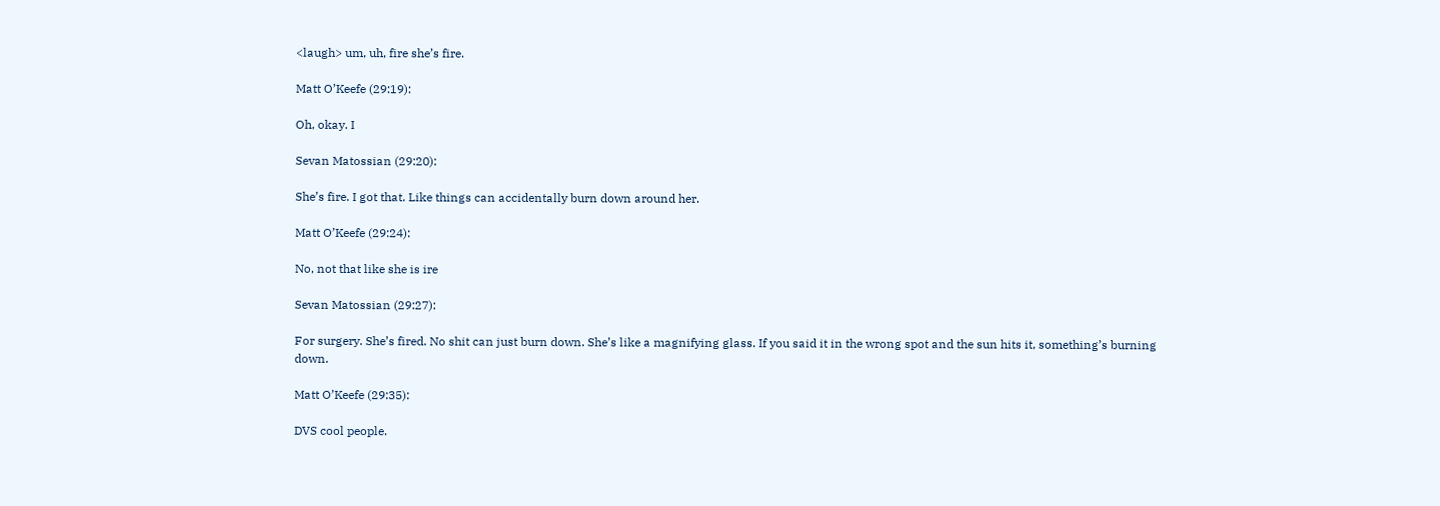<laugh> um, uh, fire she’s fire.

Matt O’Keefe (29:19):

Oh, okay. I

Sevan Matossian (29:20):

She’s fire. I got that. Like things can accidentally burn down around her.

Matt O’Keefe (29:24):

No, not that like she is ire

Sevan Matossian (29:27):

For surgery. She’s fired. No shit can just burn down. She’s like a magnifying glass. If you said it in the wrong spot and the sun hits it, something’s burning down.

Matt O’Keefe (29:35):

DVS cool people.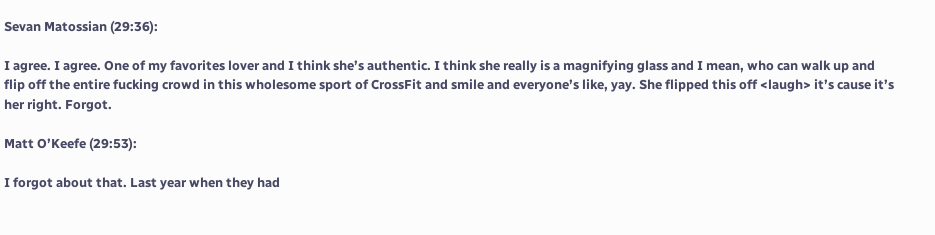Sevan Matossian (29:36):

I agree. I agree. One of my favorites lover and I think she’s authentic. I think she really is a magnifying glass and I mean, who can walk up and flip off the entire fucking crowd in this wholesome sport of CrossFit and smile and everyone’s like, yay. She flipped this off <laugh> it’s cause it’s her right. Forgot.

Matt O’Keefe (29:53):

I forgot about that. Last year when they had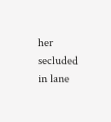her secluded in lane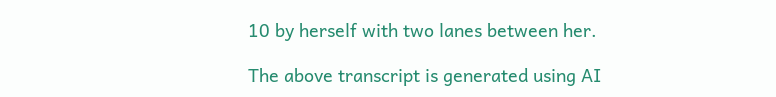10 by herself with two lanes between her.

The above transcript is generated using AI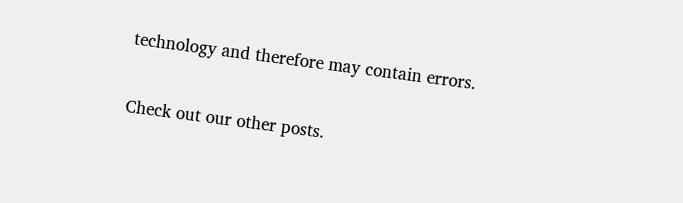technology and therefore may contain errors.

Check out our other posts.